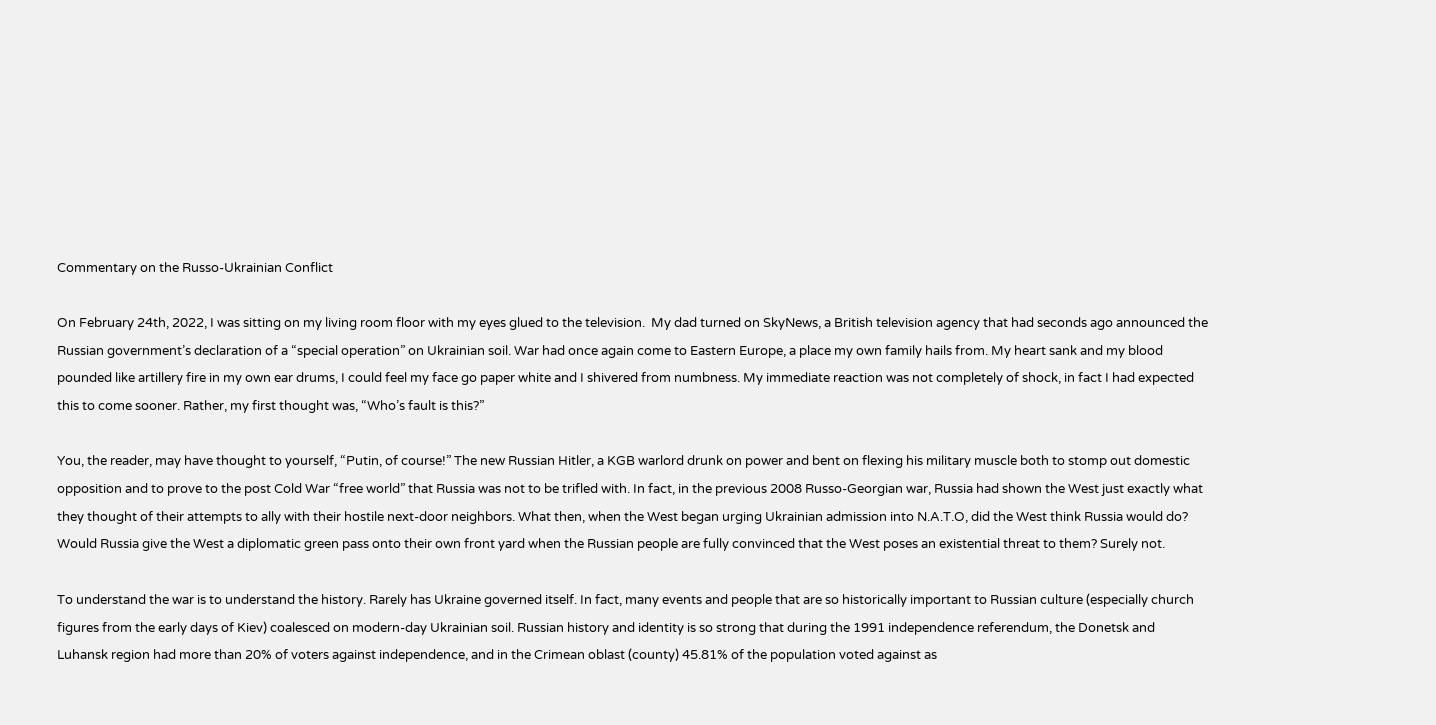Commentary on the Russo-Ukrainian Conflict

On February 24th, 2022, I was sitting on my living room floor with my eyes glued to the television.  My dad turned on SkyNews, a British television agency that had seconds ago announced the Russian government’s declaration of a “special operation” on Ukrainian soil. War had once again come to Eastern Europe, a place my own family hails from. My heart sank and my blood pounded like artillery fire in my own ear drums, I could feel my face go paper white and I shivered from numbness. My immediate reaction was not completely of shock, in fact I had expected this to come sooner. Rather, my first thought was, “Who’s fault is this?”

You, the reader, may have thought to yourself, “Putin, of course!” The new Russian Hitler, a KGB warlord drunk on power and bent on flexing his military muscle both to stomp out domestic opposition and to prove to the post Cold War “free world” that Russia was not to be trifled with. In fact, in the previous 2008 Russo-Georgian war, Russia had shown the West just exactly what they thought of their attempts to ally with their hostile next-door neighbors. What then, when the West began urging Ukrainian admission into N.A.T.O, did the West think Russia would do? Would Russia give the West a diplomatic green pass onto their own front yard when the Russian people are fully convinced that the West poses an existential threat to them? Surely not.

To understand the war is to understand the history. Rarely has Ukraine governed itself. In fact, many events and people that are so historically important to Russian culture (especially church figures from the early days of Kiev) coalesced on modern-day Ukrainian soil. Russian history and identity is so strong that during the 1991 independence referendum, the Donetsk and Luhansk region had more than 20% of voters against independence, and in the Crimean oblast (county) 45.81% of the population voted against as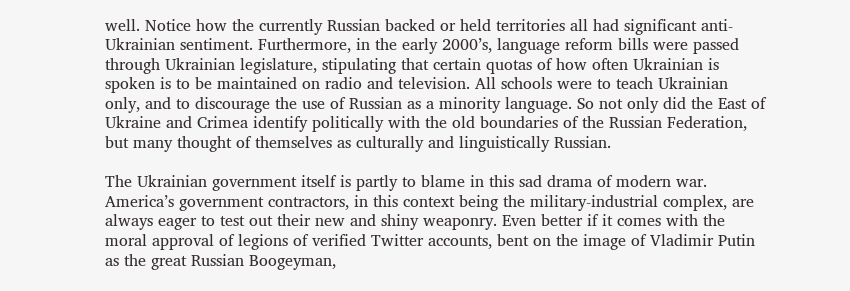well. Notice how the currently Russian backed or held territories all had significant anti-Ukrainian sentiment. Furthermore, in the early 2000’s, language reform bills were passed through Ukrainian legislature, stipulating that certain quotas of how often Ukrainian is spoken is to be maintained on radio and television. All schools were to teach Ukrainian only, and to discourage the use of Russian as a minority language. So not only did the East of Ukraine and Crimea identify politically with the old boundaries of the Russian Federation, but many thought of themselves as culturally and linguistically Russian.

The Ukrainian government itself is partly to blame in this sad drama of modern war. America’s government contractors, in this context being the military-industrial complex, are always eager to test out their new and shiny weaponry. Even better if it comes with the moral approval of legions of verified Twitter accounts, bent on the image of Vladimir Putin as the great Russian Boogeyman,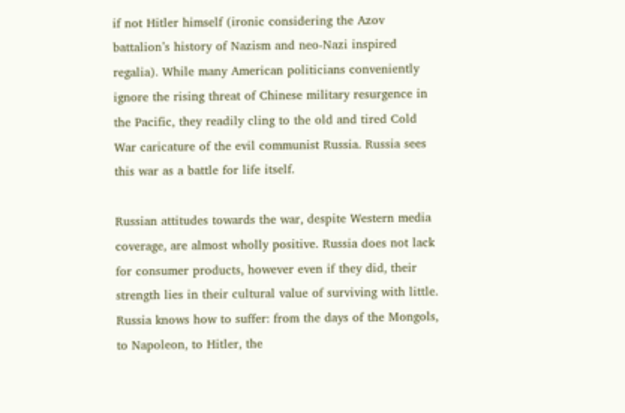if not Hitler himself (ironic considering the Azov battalion’s history of Nazism and neo-Nazi inspired regalia). While many American politicians conveniently ignore the rising threat of Chinese military resurgence in the Pacific, they readily cling to the old and tired Cold War caricature of the evil communist Russia. Russia sees this war as a battle for life itself.

Russian attitudes towards the war, despite Western media coverage, are almost wholly positive. Russia does not lack for consumer products, however even if they did, their strength lies in their cultural value of surviving with little. Russia knows how to suffer: from the days of the Mongols, to Napoleon, to Hitler, the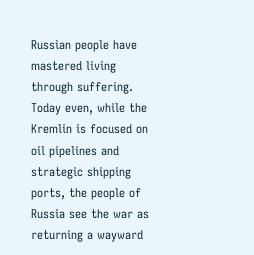Russian people have mastered living through suffering. Today even, while the Kremlin is focused on oil pipelines and strategic shipping ports, the people of Russia see the war as returning a wayward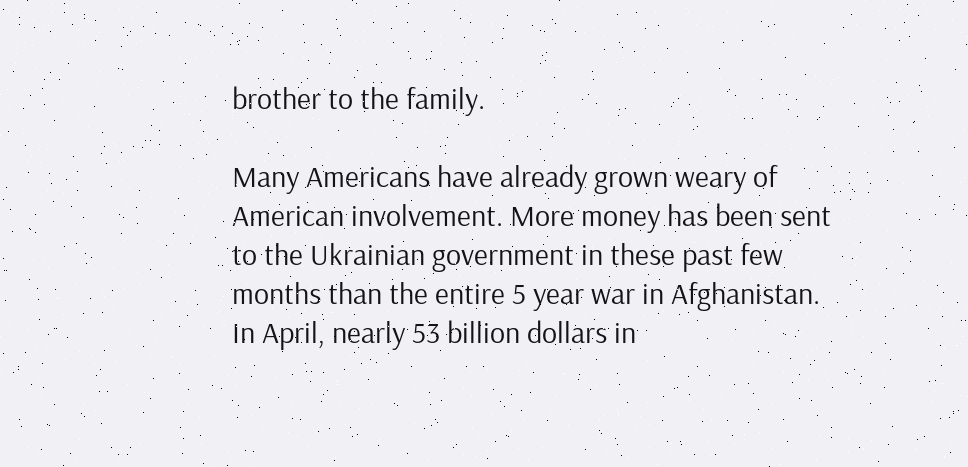brother to the family.

Many Americans have already grown weary of American involvement. More money has been sent to the Ukrainian government in these past few months than the entire 5 year war in Afghanistan. In April, nearly 53 billion dollars in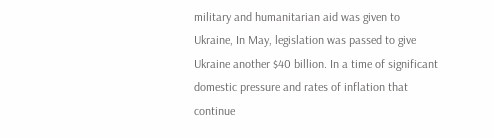military and humanitarian aid was given to Ukraine, In May, legislation was passed to give Ukraine another $40 billion. In a time of significant domestic pressure and rates of inflation that continue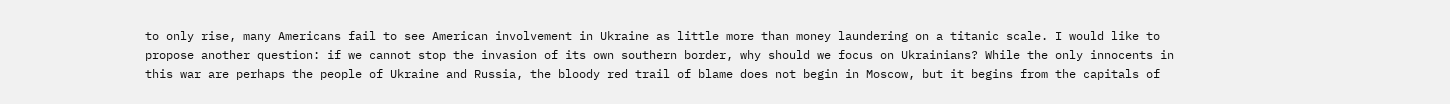to only rise, many Americans fail to see American involvement in Ukraine as little more than money laundering on a titanic scale. I would like to propose another question: if we cannot stop the invasion of its own southern border, why should we focus on Ukrainians? While the only innocents in this war are perhaps the people of Ukraine and Russia, the bloody red trail of blame does not begin in Moscow, but it begins from the capitals of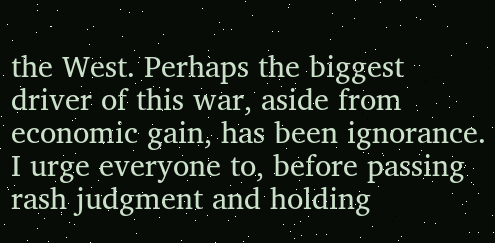the West. Perhaps the biggest driver of this war, aside from economic gain, has been ignorance. I urge everyone to, before passing rash judgment and holding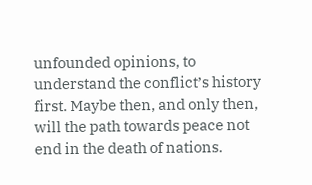unfounded opinions, to understand the conflict’s history first. Maybe then, and only then, will the path towards peace not end in the death of nations.